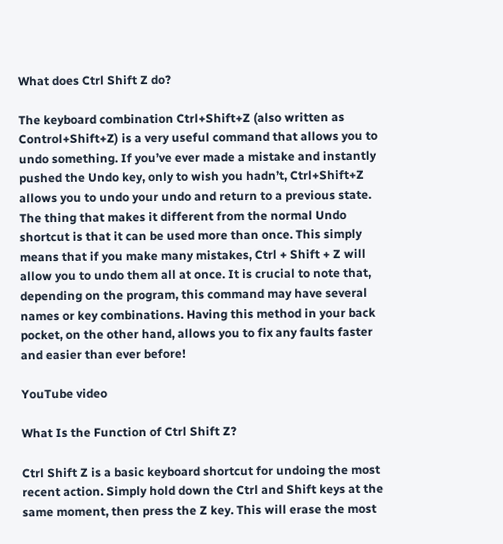What does Ctrl Shift Z do?

The keyboard combination Ctrl+Shift+Z (also written as Control+Shift+Z) is a very useful command that allows you to undo something. If you’ve ever made a mistake and instantly pushed the Undo key, only to wish you hadn’t, Ctrl+Shift+Z allows you to undo your undo and return to a previous state. The thing that makes it different from the normal Undo shortcut is that it can be used more than once. This simply means that if you make many mistakes, Ctrl + Shift + Z will allow you to undo them all at once. It is crucial to note that, depending on the program, this command may have several names or key combinations. Having this method in your back pocket, on the other hand, allows you to fix any faults faster and easier than ever before!

YouTube video

What Is the Function of Ctrl Shift Z?

Ctrl Shift Z is a basic keyboard shortcut for undoing the most recent action. Simply hold down the Ctrl and Shift keys at the same moment, then press the Z key. This will erase the most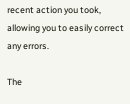recent action you took, allowing you to easily correct any errors.

The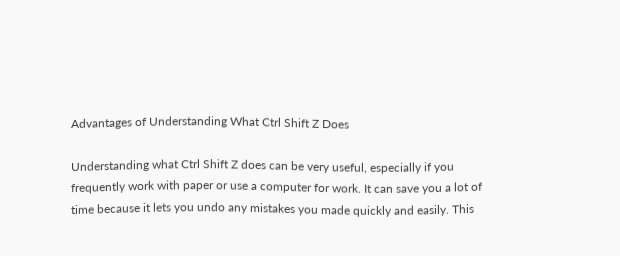Advantages of Understanding What Ctrl Shift Z Does

Understanding what Ctrl Shift Z does can be very useful, especially if you frequently work with paper or use a computer for work. It can save you a lot of time because it lets you undo any mistakes you made quickly and easily. This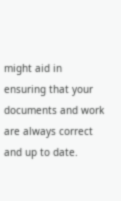might aid in ensuring that your documents and work are always correct and up to date.